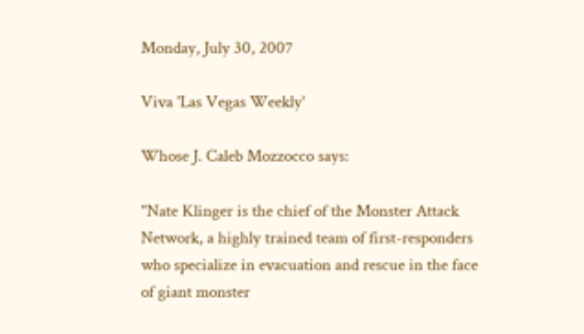Monday, July 30, 2007

Viva 'Las Vegas Weekly'

Whose J. Caleb Mozzocco says:

"Nate Klinger is the chief of the Monster Attack Network, a highly trained team of first-responders who specialize in evacuation and rescue in the face of giant monster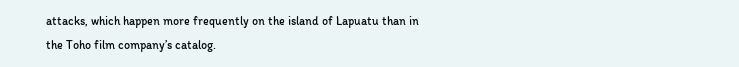attacks, which happen more frequently on the island of Lapuatu than in the Toho film company’s catalog.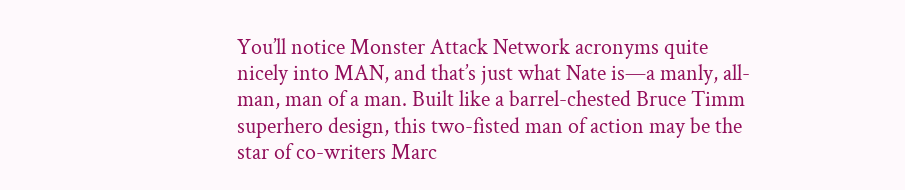You’ll notice Monster Attack Network acronyms quite nicely into MAN, and that’s just what Nate is—a manly, all-man, man of a man. Built like a barrel-chested Bruce Timm superhero design, this two-fisted man of action may be the star of co-writers Marc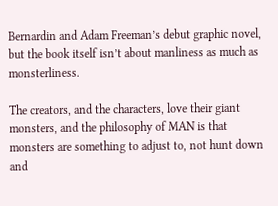Bernardin and Adam Freeman’s debut graphic novel, but the book itself isn’t about manliness as much as monsterliness.

The creators, and the characters, love their giant monsters, and the philosophy of MAN is that monsters are something to adjust to, not hunt down and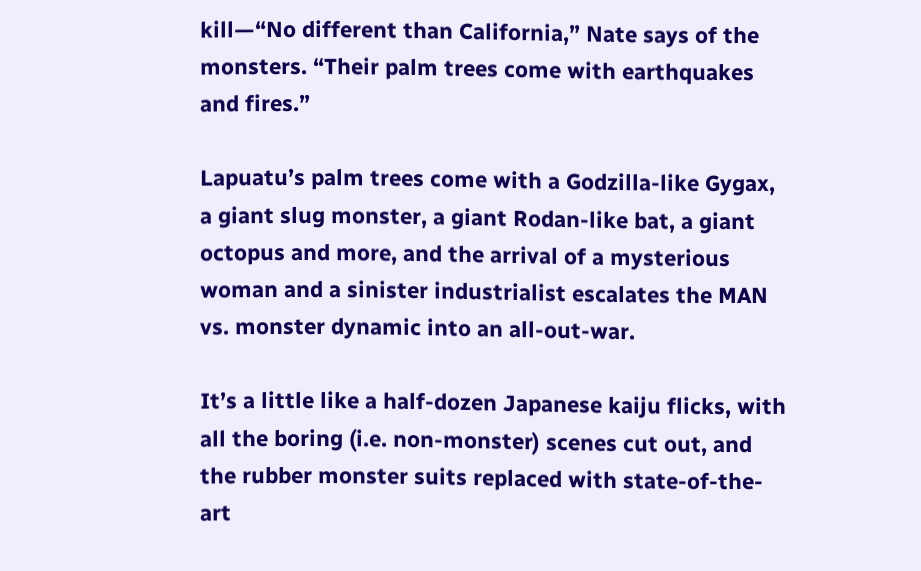kill—“No different than California,” Nate says of the monsters. “Their palm trees come with earthquakes and fires.”

Lapuatu’s palm trees come with a Godzilla-like Gygax, a giant slug monster, a giant Rodan-like bat, a giant octopus and more, and the arrival of a mysterious woman and a sinister industrialist escalates the MAN vs. monster dynamic into an all-out-war.

It’s a little like a half-dozen Japanese kaiju flicks, with all the boring (i.e. non-monster) scenes cut out, and the rubber monster suits replaced with state-of-the-art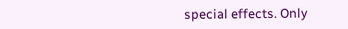special effects. Only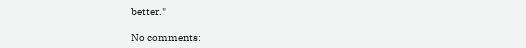better."

No comments: